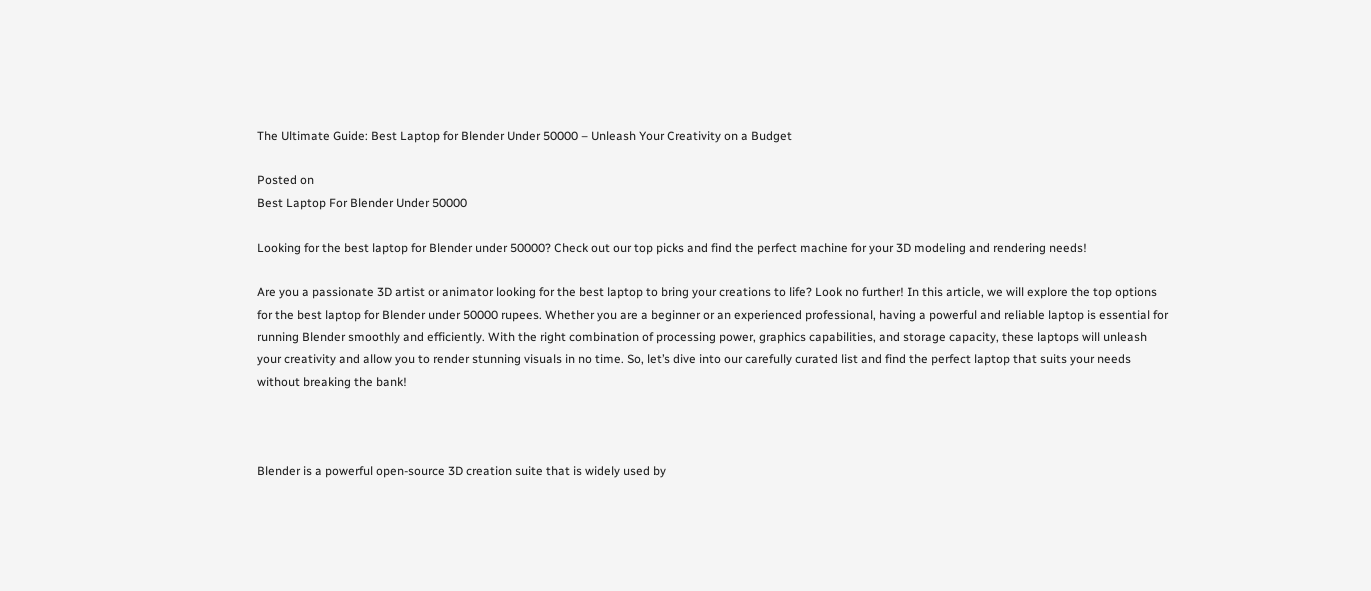The Ultimate Guide: Best Laptop for Blender Under 50000 – Unleash Your Creativity on a Budget

Posted on
Best Laptop For Blender Under 50000

Looking for the best laptop for Blender under 50000? Check out our top picks and find the perfect machine for your 3D modeling and rendering needs!

Are you a passionate 3D artist or animator looking for the best laptop to bring your creations to life? Look no further! In this article, we will explore the top options for the best laptop for Blender under 50000 rupees. Whether you are a beginner or an experienced professional, having a powerful and reliable laptop is essential for running Blender smoothly and efficiently. With the right combination of processing power, graphics capabilities, and storage capacity, these laptops will unleash your creativity and allow you to render stunning visuals in no time. So, let’s dive into our carefully curated list and find the perfect laptop that suits your needs without breaking the bank!



Blender is a powerful open-source 3D creation suite that is widely used by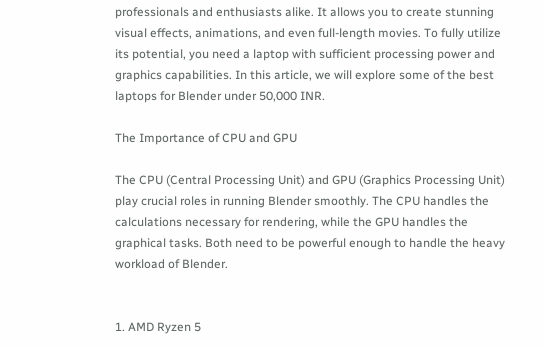professionals and enthusiasts alike. It allows you to create stunning visual effects, animations, and even full-length movies. To fully utilize its potential, you need a laptop with sufficient processing power and graphics capabilities. In this article, we will explore some of the best laptops for Blender under 50,000 INR.

The Importance of CPU and GPU

The CPU (Central Processing Unit) and GPU (Graphics Processing Unit) play crucial roles in running Blender smoothly. The CPU handles the calculations necessary for rendering, while the GPU handles the graphical tasks. Both need to be powerful enough to handle the heavy workload of Blender.


1. AMD Ryzen 5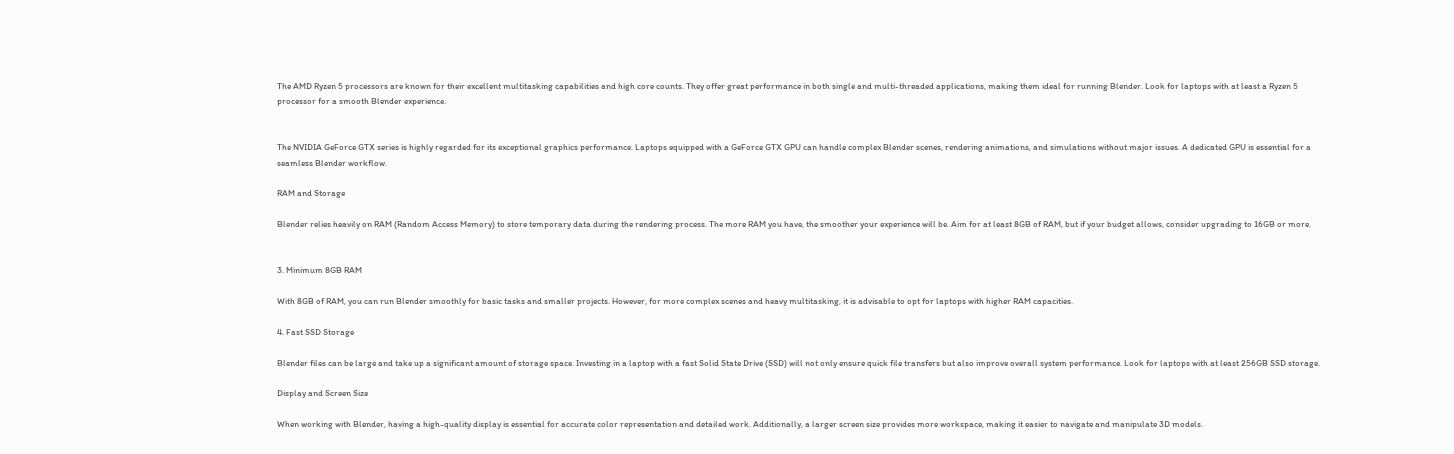The AMD Ryzen 5 processors are known for their excellent multitasking capabilities and high core counts. They offer great performance in both single and multi-threaded applications, making them ideal for running Blender. Look for laptops with at least a Ryzen 5 processor for a smooth Blender experience.


The NVIDIA GeForce GTX series is highly regarded for its exceptional graphics performance. Laptops equipped with a GeForce GTX GPU can handle complex Blender scenes, rendering animations, and simulations without major issues. A dedicated GPU is essential for a seamless Blender workflow.

RAM and Storage

Blender relies heavily on RAM (Random Access Memory) to store temporary data during the rendering process. The more RAM you have, the smoother your experience will be. Aim for at least 8GB of RAM, but if your budget allows, consider upgrading to 16GB or more.


3. Minimum 8GB RAM

With 8GB of RAM, you can run Blender smoothly for basic tasks and smaller projects. However, for more complex scenes and heavy multitasking, it is advisable to opt for laptops with higher RAM capacities.

4. Fast SSD Storage

Blender files can be large and take up a significant amount of storage space. Investing in a laptop with a fast Solid State Drive (SSD) will not only ensure quick file transfers but also improve overall system performance. Look for laptops with at least 256GB SSD storage.

Display and Screen Size

When working with Blender, having a high-quality display is essential for accurate color representation and detailed work. Additionally, a larger screen size provides more workspace, making it easier to navigate and manipulate 3D models.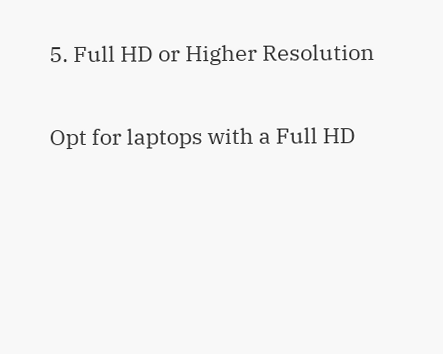5. Full HD or Higher Resolution

Opt for laptops with a Full HD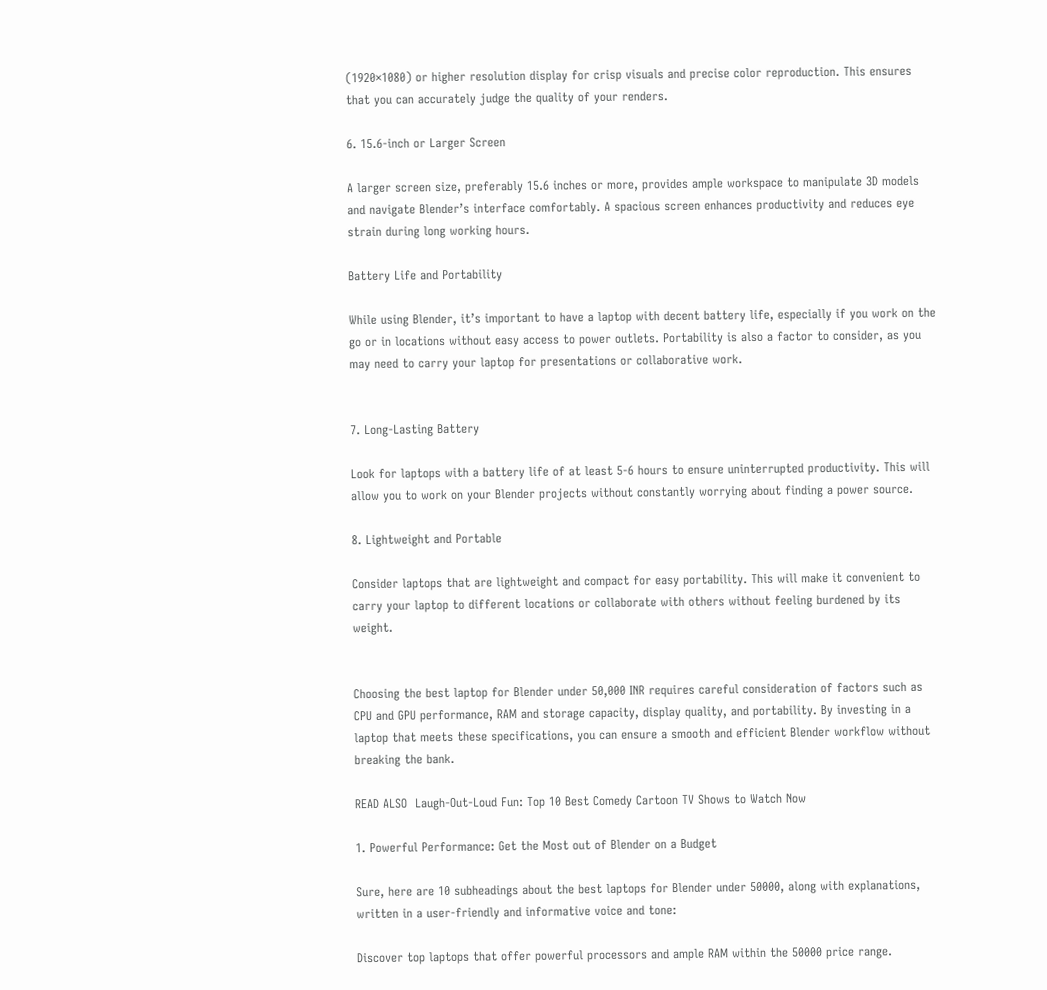(1920×1080) or higher resolution display for crisp visuals and precise color reproduction. This ensures that you can accurately judge the quality of your renders.

6. 15.6-inch or Larger Screen

A larger screen size, preferably 15.6 inches or more, provides ample workspace to manipulate 3D models and navigate Blender’s interface comfortably. A spacious screen enhances productivity and reduces eye strain during long working hours.

Battery Life and Portability

While using Blender, it’s important to have a laptop with decent battery life, especially if you work on the go or in locations without easy access to power outlets. Portability is also a factor to consider, as you may need to carry your laptop for presentations or collaborative work.


7. Long-Lasting Battery

Look for laptops with a battery life of at least 5-6 hours to ensure uninterrupted productivity. This will allow you to work on your Blender projects without constantly worrying about finding a power source.

8. Lightweight and Portable

Consider laptops that are lightweight and compact for easy portability. This will make it convenient to carry your laptop to different locations or collaborate with others without feeling burdened by its weight.


Choosing the best laptop for Blender under 50,000 INR requires careful consideration of factors such as CPU and GPU performance, RAM and storage capacity, display quality, and portability. By investing in a laptop that meets these specifications, you can ensure a smooth and efficient Blender workflow without breaking the bank.

READ ALSO  Laugh-Out-Loud Fun: Top 10 Best Comedy Cartoon TV Shows to Watch Now

1. Powerful Performance: Get the Most out of Blender on a Budget

Sure, here are 10 subheadings about the best laptops for Blender under 50000, along with explanations, written in a user-friendly and informative voice and tone:

Discover top laptops that offer powerful processors and ample RAM within the 50000 price range.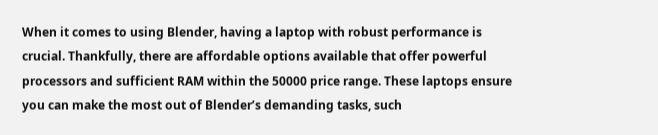When it comes to using Blender, having a laptop with robust performance is crucial. Thankfully, there are affordable options available that offer powerful processors and sufficient RAM within the 50000 price range. These laptops ensure you can make the most out of Blender’s demanding tasks, such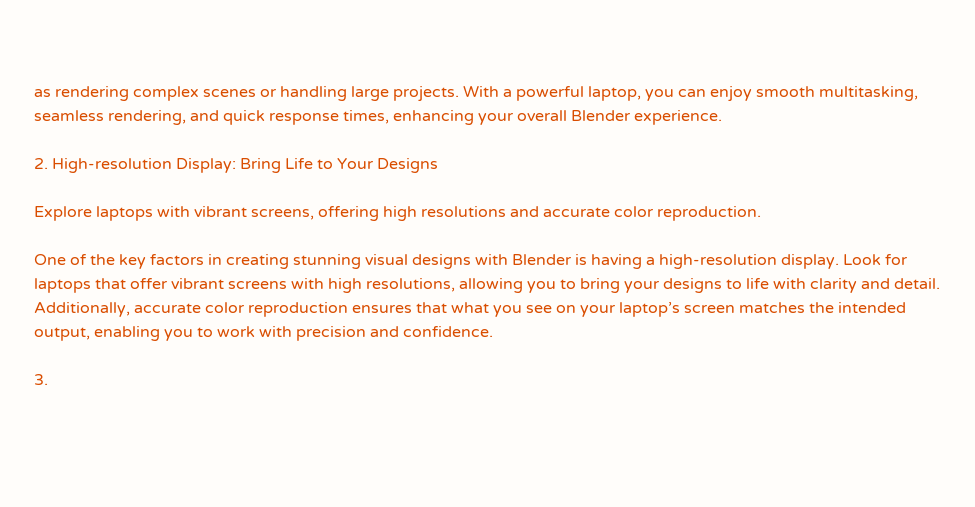as rendering complex scenes or handling large projects. With a powerful laptop, you can enjoy smooth multitasking, seamless rendering, and quick response times, enhancing your overall Blender experience.

2. High-resolution Display: Bring Life to Your Designs

Explore laptops with vibrant screens, offering high resolutions and accurate color reproduction.

One of the key factors in creating stunning visual designs with Blender is having a high-resolution display. Look for laptops that offer vibrant screens with high resolutions, allowing you to bring your designs to life with clarity and detail. Additionally, accurate color reproduction ensures that what you see on your laptop’s screen matches the intended output, enabling you to work with precision and confidence.

3.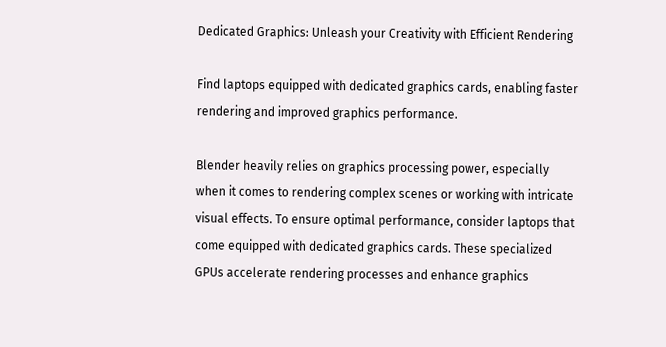Dedicated Graphics: Unleash your Creativity with Efficient Rendering

Find laptops equipped with dedicated graphics cards, enabling faster rendering and improved graphics performance.

Blender heavily relies on graphics processing power, especially when it comes to rendering complex scenes or working with intricate visual effects. To ensure optimal performance, consider laptops that come equipped with dedicated graphics cards. These specialized GPUs accelerate rendering processes and enhance graphics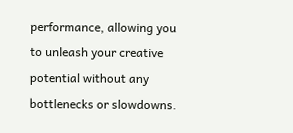performance, allowing you to unleash your creative potential without any bottlenecks or slowdowns.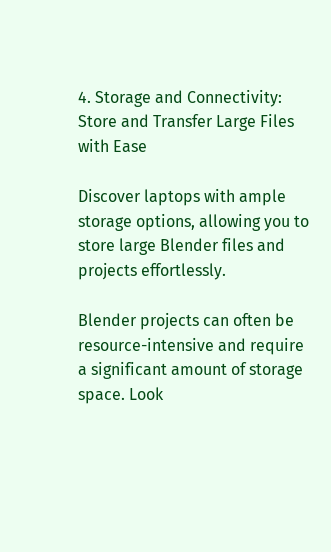4. Storage and Connectivity: Store and Transfer Large Files with Ease

Discover laptops with ample storage options, allowing you to store large Blender files and projects effortlessly.

Blender projects can often be resource-intensive and require a significant amount of storage space. Look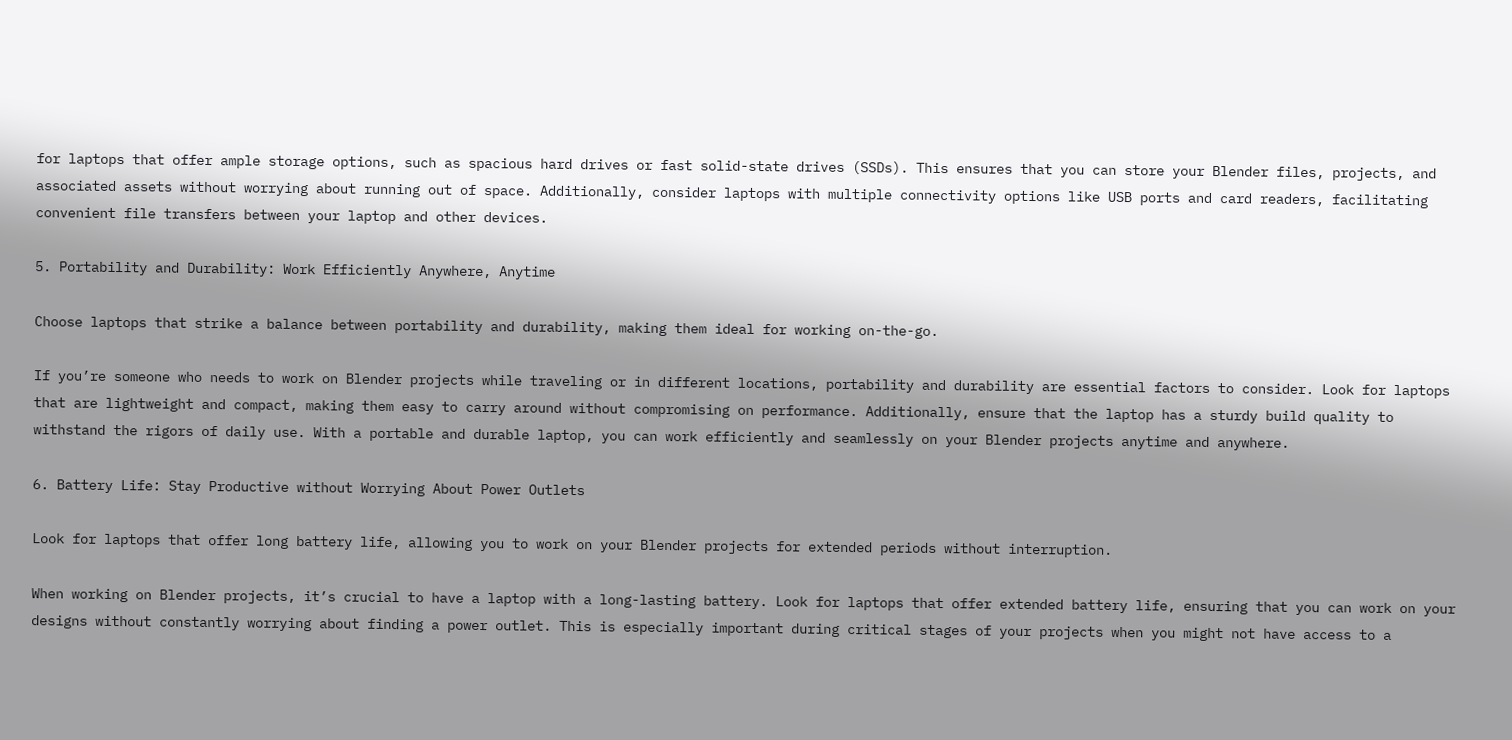for laptops that offer ample storage options, such as spacious hard drives or fast solid-state drives (SSDs). This ensures that you can store your Blender files, projects, and associated assets without worrying about running out of space. Additionally, consider laptops with multiple connectivity options like USB ports and card readers, facilitating convenient file transfers between your laptop and other devices.

5. Portability and Durability: Work Efficiently Anywhere, Anytime

Choose laptops that strike a balance between portability and durability, making them ideal for working on-the-go.

If you’re someone who needs to work on Blender projects while traveling or in different locations, portability and durability are essential factors to consider. Look for laptops that are lightweight and compact, making them easy to carry around without compromising on performance. Additionally, ensure that the laptop has a sturdy build quality to withstand the rigors of daily use. With a portable and durable laptop, you can work efficiently and seamlessly on your Blender projects anytime and anywhere.

6. Battery Life: Stay Productive without Worrying About Power Outlets

Look for laptops that offer long battery life, allowing you to work on your Blender projects for extended periods without interruption.

When working on Blender projects, it’s crucial to have a laptop with a long-lasting battery. Look for laptops that offer extended battery life, ensuring that you can work on your designs without constantly worrying about finding a power outlet. This is especially important during critical stages of your projects when you might not have access to a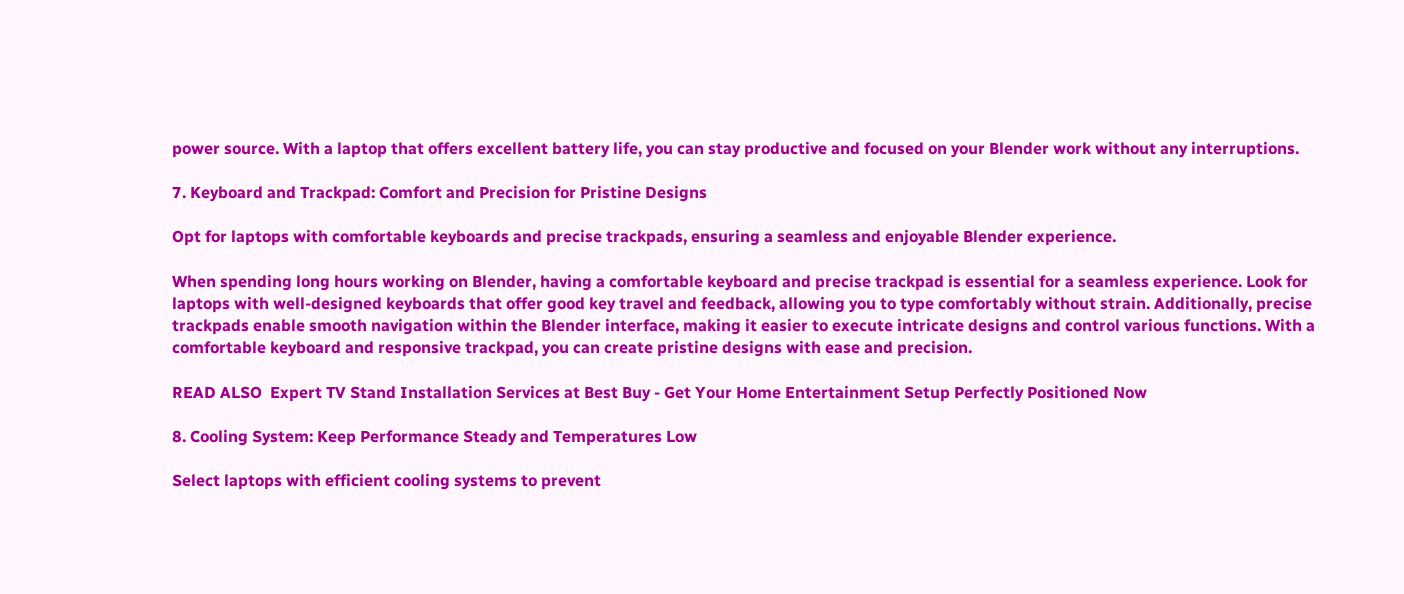power source. With a laptop that offers excellent battery life, you can stay productive and focused on your Blender work without any interruptions.

7. Keyboard and Trackpad: Comfort and Precision for Pristine Designs

Opt for laptops with comfortable keyboards and precise trackpads, ensuring a seamless and enjoyable Blender experience.

When spending long hours working on Blender, having a comfortable keyboard and precise trackpad is essential for a seamless experience. Look for laptops with well-designed keyboards that offer good key travel and feedback, allowing you to type comfortably without strain. Additionally, precise trackpads enable smooth navigation within the Blender interface, making it easier to execute intricate designs and control various functions. With a comfortable keyboard and responsive trackpad, you can create pristine designs with ease and precision.

READ ALSO  Expert TV Stand Installation Services at Best Buy - Get Your Home Entertainment Setup Perfectly Positioned Now

8. Cooling System: Keep Performance Steady and Temperatures Low

Select laptops with efficient cooling systems to prevent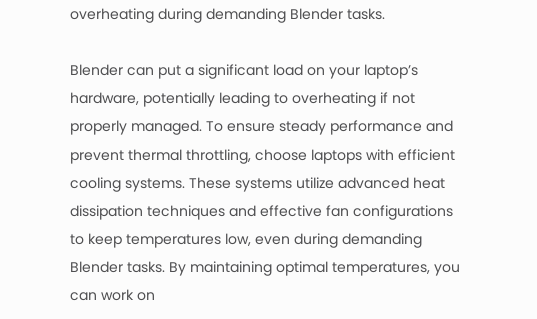overheating during demanding Blender tasks.

Blender can put a significant load on your laptop’s hardware, potentially leading to overheating if not properly managed. To ensure steady performance and prevent thermal throttling, choose laptops with efficient cooling systems. These systems utilize advanced heat dissipation techniques and effective fan configurations to keep temperatures low, even during demanding Blender tasks. By maintaining optimal temperatures, you can work on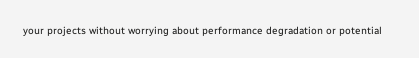your projects without worrying about performance degradation or potential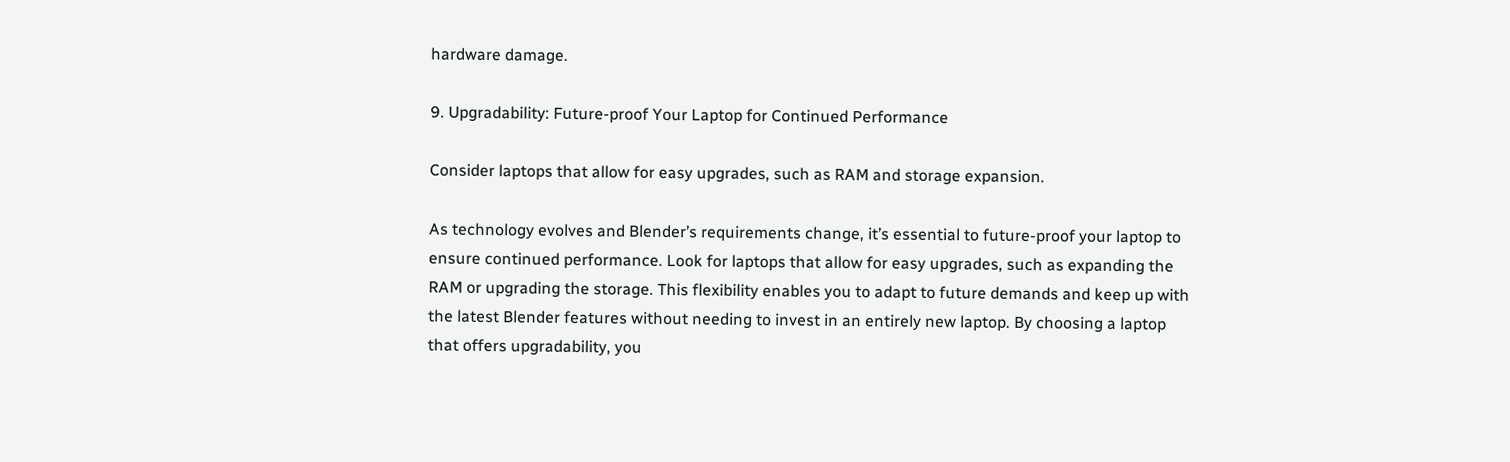hardware damage.

9. Upgradability: Future-proof Your Laptop for Continued Performance

Consider laptops that allow for easy upgrades, such as RAM and storage expansion.

As technology evolves and Blender’s requirements change, it’s essential to future-proof your laptop to ensure continued performance. Look for laptops that allow for easy upgrades, such as expanding the RAM or upgrading the storage. This flexibility enables you to adapt to future demands and keep up with the latest Blender features without needing to invest in an entirely new laptop. By choosing a laptop that offers upgradability, you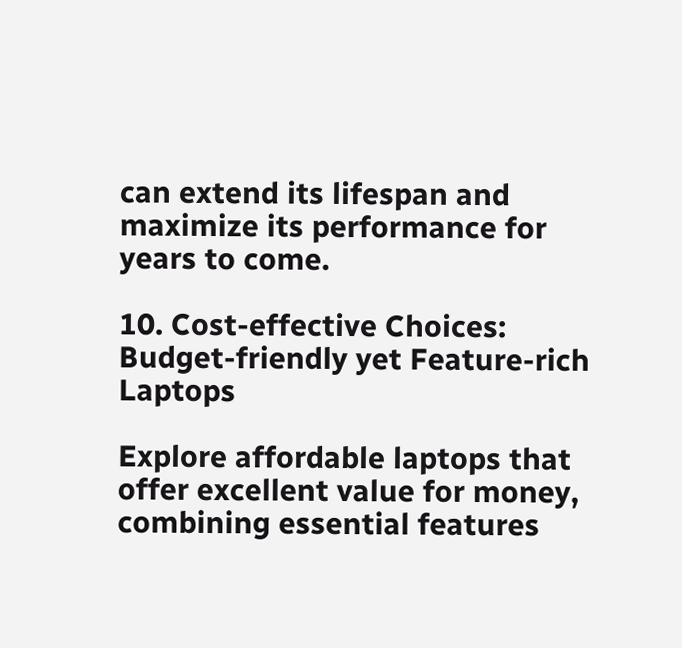can extend its lifespan and maximize its performance for years to come.

10. Cost-effective Choices: Budget-friendly yet Feature-rich Laptops

Explore affordable laptops that offer excellent value for money, combining essential features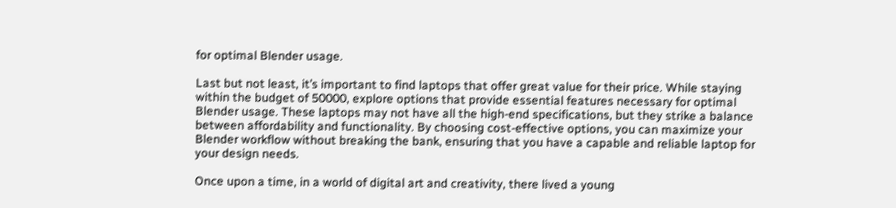for optimal Blender usage.

Last but not least, it’s important to find laptops that offer great value for their price. While staying within the budget of 50000, explore options that provide essential features necessary for optimal Blender usage. These laptops may not have all the high-end specifications, but they strike a balance between affordability and functionality. By choosing cost-effective options, you can maximize your Blender workflow without breaking the bank, ensuring that you have a capable and reliable laptop for your design needs.

Once upon a time, in a world of digital art and creativity, there lived a young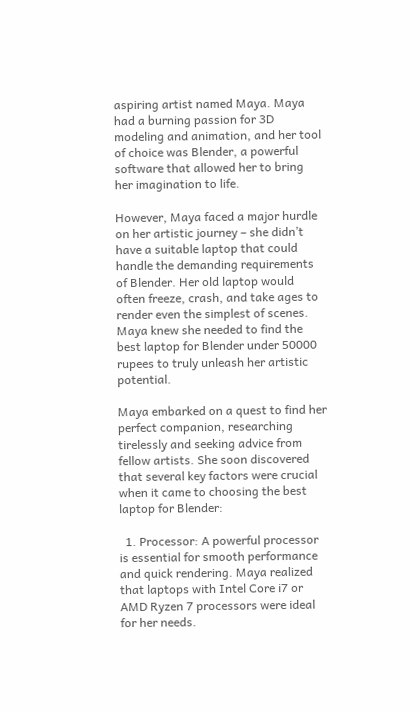aspiring artist named Maya. Maya had a burning passion for 3D modeling and animation, and her tool of choice was Blender, a powerful software that allowed her to bring her imagination to life.

However, Maya faced a major hurdle on her artistic journey – she didn’t have a suitable laptop that could handle the demanding requirements of Blender. Her old laptop would often freeze, crash, and take ages to render even the simplest of scenes. Maya knew she needed to find the best laptop for Blender under 50000 rupees to truly unleash her artistic potential.

Maya embarked on a quest to find her perfect companion, researching tirelessly and seeking advice from fellow artists. She soon discovered that several key factors were crucial when it came to choosing the best laptop for Blender:

  1. Processor: A powerful processor is essential for smooth performance and quick rendering. Maya realized that laptops with Intel Core i7 or AMD Ryzen 7 processors were ideal for her needs.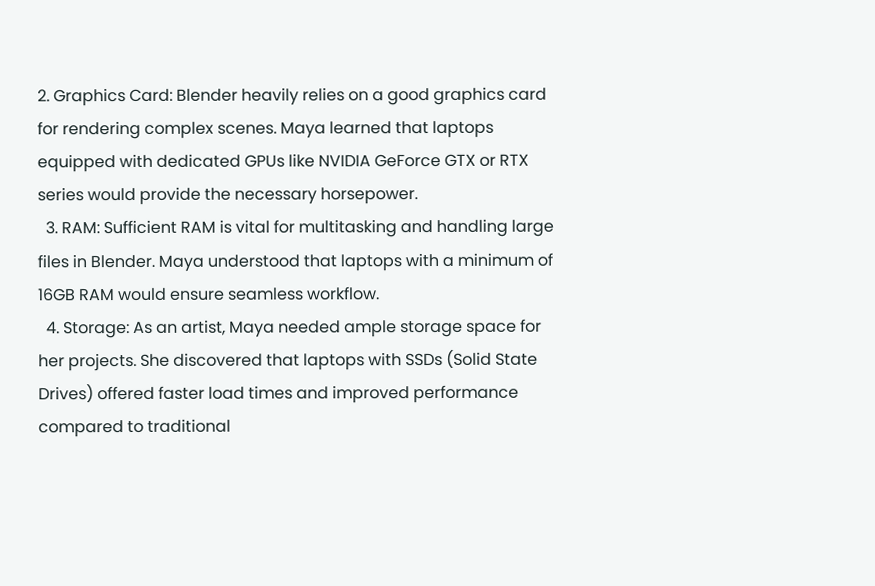2. Graphics Card: Blender heavily relies on a good graphics card for rendering complex scenes. Maya learned that laptops equipped with dedicated GPUs like NVIDIA GeForce GTX or RTX series would provide the necessary horsepower.
  3. RAM: Sufficient RAM is vital for multitasking and handling large files in Blender. Maya understood that laptops with a minimum of 16GB RAM would ensure seamless workflow.
  4. Storage: As an artist, Maya needed ample storage space for her projects. She discovered that laptops with SSDs (Solid State Drives) offered faster load times and improved performance compared to traditional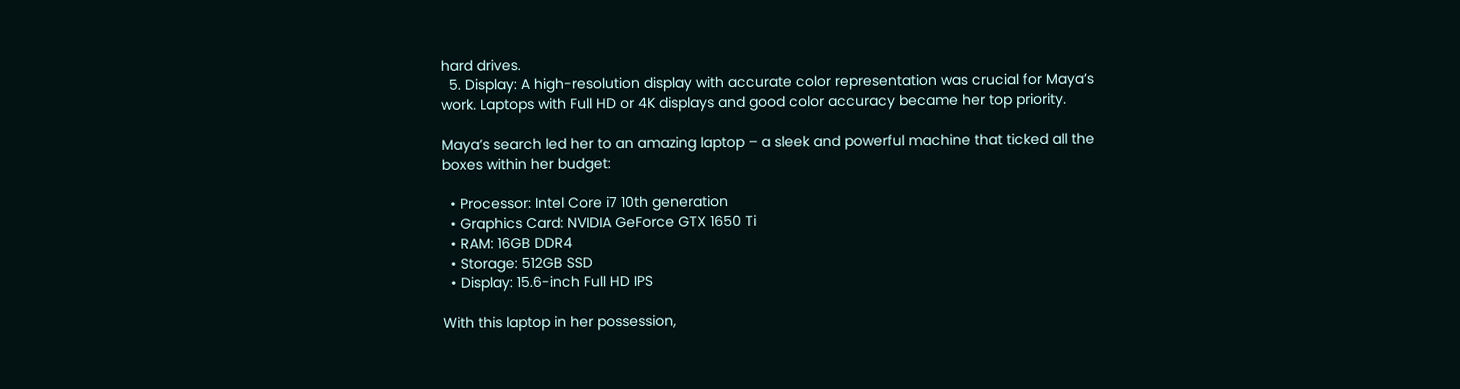hard drives.
  5. Display: A high-resolution display with accurate color representation was crucial for Maya’s work. Laptops with Full HD or 4K displays and good color accuracy became her top priority.

Maya’s search led her to an amazing laptop – a sleek and powerful machine that ticked all the boxes within her budget:

  • Processor: Intel Core i7 10th generation
  • Graphics Card: NVIDIA GeForce GTX 1650 Ti
  • RAM: 16GB DDR4
  • Storage: 512GB SSD
  • Display: 15.6-inch Full HD IPS

With this laptop in her possession,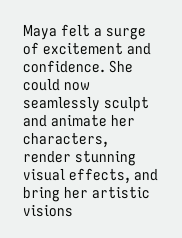Maya felt a surge of excitement and confidence. She could now seamlessly sculpt and animate her characters, render stunning visual effects, and bring her artistic visions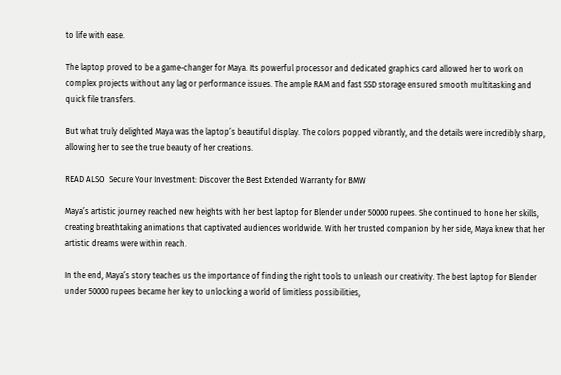to life with ease.

The laptop proved to be a game-changer for Maya. Its powerful processor and dedicated graphics card allowed her to work on complex projects without any lag or performance issues. The ample RAM and fast SSD storage ensured smooth multitasking and quick file transfers.

But what truly delighted Maya was the laptop’s beautiful display. The colors popped vibrantly, and the details were incredibly sharp, allowing her to see the true beauty of her creations.

READ ALSO  Secure Your Investment: Discover the Best Extended Warranty for BMW

Maya’s artistic journey reached new heights with her best laptop for Blender under 50000 rupees. She continued to hone her skills, creating breathtaking animations that captivated audiences worldwide. With her trusted companion by her side, Maya knew that her artistic dreams were within reach.

In the end, Maya’s story teaches us the importance of finding the right tools to unleash our creativity. The best laptop for Blender under 50000 rupees became her key to unlocking a world of limitless possibilities,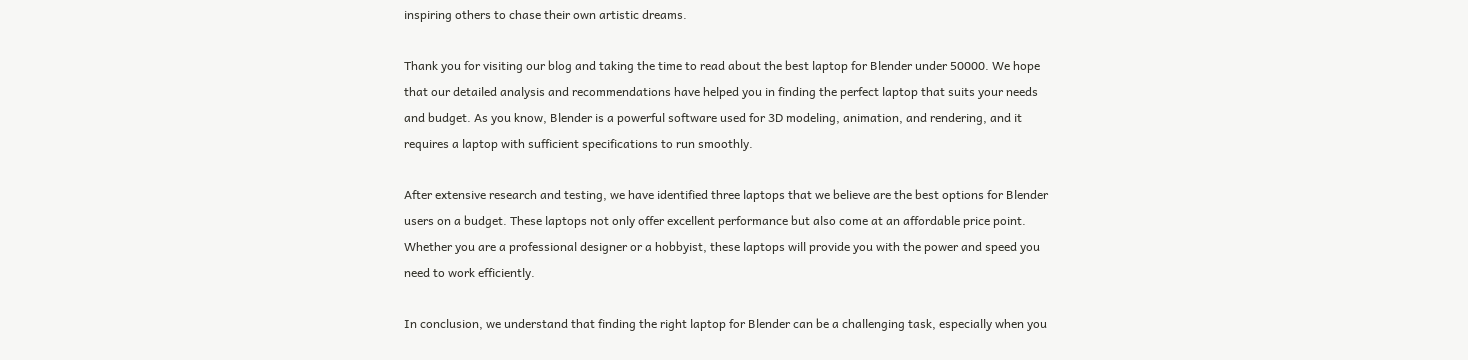inspiring others to chase their own artistic dreams.

Thank you for visiting our blog and taking the time to read about the best laptop for Blender under 50000. We hope that our detailed analysis and recommendations have helped you in finding the perfect laptop that suits your needs and budget. As you know, Blender is a powerful software used for 3D modeling, animation, and rendering, and it requires a laptop with sufficient specifications to run smoothly.

After extensive research and testing, we have identified three laptops that we believe are the best options for Blender users on a budget. These laptops not only offer excellent performance but also come at an affordable price point. Whether you are a professional designer or a hobbyist, these laptops will provide you with the power and speed you need to work efficiently.

In conclusion, we understand that finding the right laptop for Blender can be a challenging task, especially when you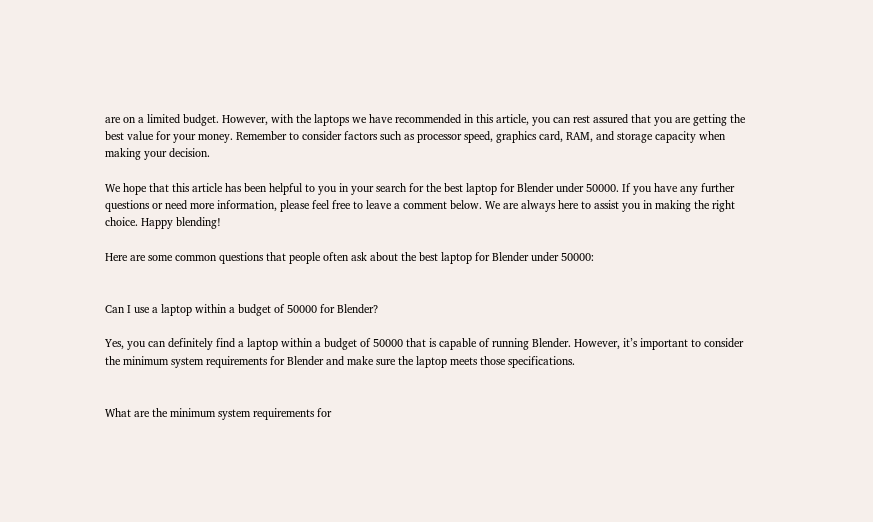are on a limited budget. However, with the laptops we have recommended in this article, you can rest assured that you are getting the best value for your money. Remember to consider factors such as processor speed, graphics card, RAM, and storage capacity when making your decision.

We hope that this article has been helpful to you in your search for the best laptop for Blender under 50000. If you have any further questions or need more information, please feel free to leave a comment below. We are always here to assist you in making the right choice. Happy blending!

Here are some common questions that people often ask about the best laptop for Blender under 50000:


Can I use a laptop within a budget of 50000 for Blender?

Yes, you can definitely find a laptop within a budget of 50000 that is capable of running Blender. However, it’s important to consider the minimum system requirements for Blender and make sure the laptop meets those specifications.


What are the minimum system requirements for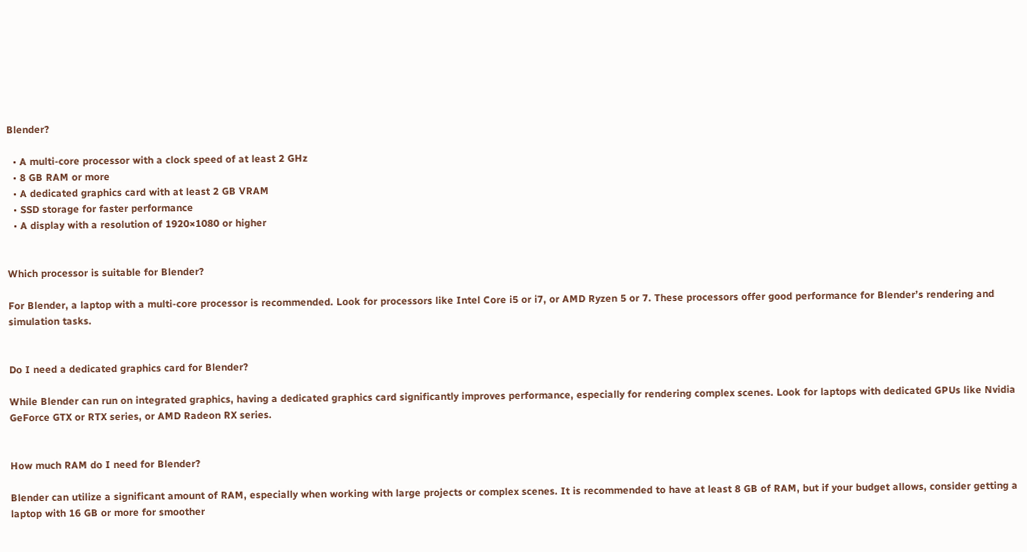Blender?

  • A multi-core processor with a clock speed of at least 2 GHz
  • 8 GB RAM or more
  • A dedicated graphics card with at least 2 GB VRAM
  • SSD storage for faster performance
  • A display with a resolution of 1920×1080 or higher


Which processor is suitable for Blender?

For Blender, a laptop with a multi-core processor is recommended. Look for processors like Intel Core i5 or i7, or AMD Ryzen 5 or 7. These processors offer good performance for Blender’s rendering and simulation tasks.


Do I need a dedicated graphics card for Blender?

While Blender can run on integrated graphics, having a dedicated graphics card significantly improves performance, especially for rendering complex scenes. Look for laptops with dedicated GPUs like Nvidia GeForce GTX or RTX series, or AMD Radeon RX series.


How much RAM do I need for Blender?

Blender can utilize a significant amount of RAM, especially when working with large projects or complex scenes. It is recommended to have at least 8 GB of RAM, but if your budget allows, consider getting a laptop with 16 GB or more for smoother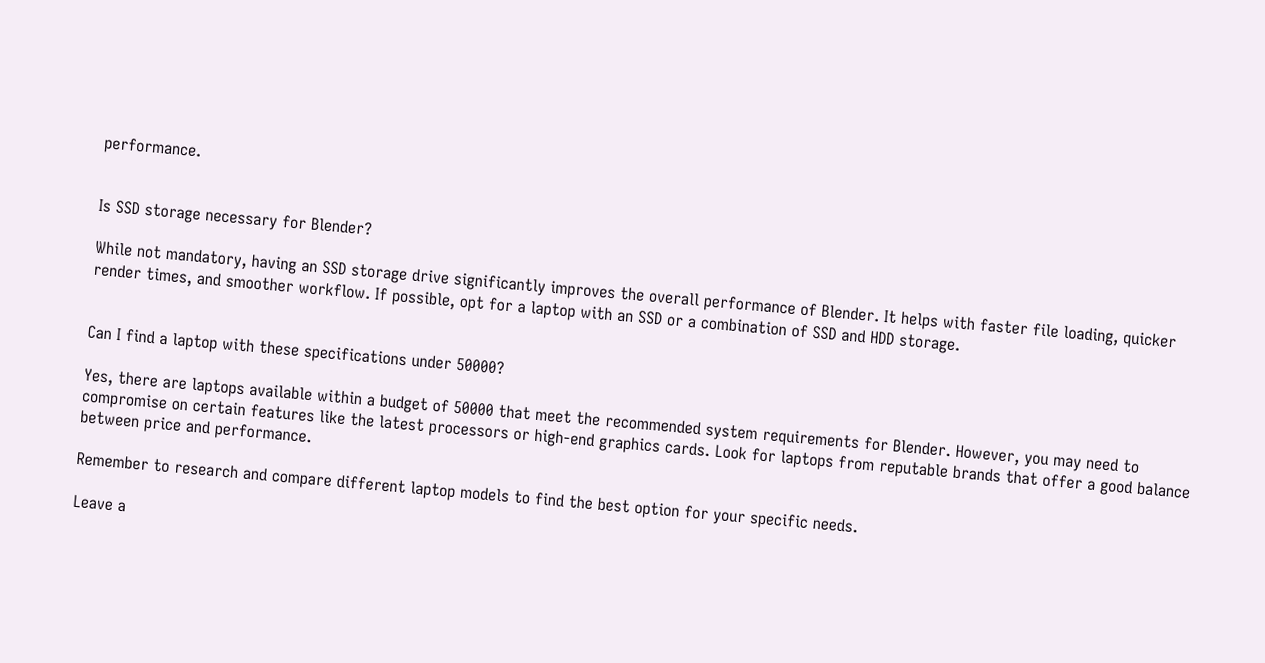performance.


Is SSD storage necessary for Blender?

While not mandatory, having an SSD storage drive significantly improves the overall performance of Blender. It helps with faster file loading, quicker render times, and smoother workflow. If possible, opt for a laptop with an SSD or a combination of SSD and HDD storage.


Can I find a laptop with these specifications under 50000?

Yes, there are laptops available within a budget of 50000 that meet the recommended system requirements for Blender. However, you may need to compromise on certain features like the latest processors or high-end graphics cards. Look for laptops from reputable brands that offer a good balance between price and performance.

Remember to research and compare different laptop models to find the best option for your specific needs.

Leave a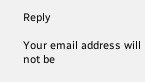Reply

Your email address will not be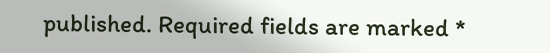published. Required fields are marked *